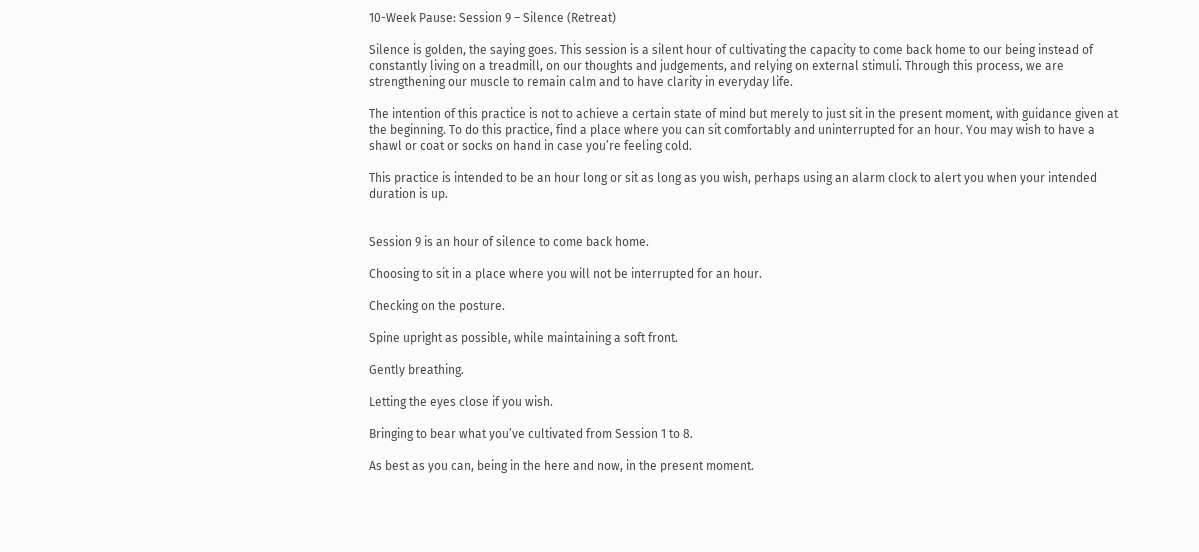10-Week Pause: Session 9 – Silence (Retreat)

Silence is golden, the saying goes. This session is a silent hour of cultivating the capacity to come back home to our being instead of constantly living on a treadmill, on our thoughts and judgements, and relying on external stimuli. Through this process, we are strengthening our muscle to remain calm and to have clarity in everyday life.

The intention of this practice is not to achieve a certain state of mind but merely to just sit in the present moment, with guidance given at the beginning. To do this practice, find a place where you can sit comfortably and uninterrupted for an hour. You may wish to have a shawl or coat or socks on hand in case you’re feeling cold.

This practice is intended to be an hour long or sit as long as you wish, perhaps using an alarm clock to alert you when your intended duration is up.


Session 9 is an hour of silence to come back home.

Choosing to sit in a place where you will not be interrupted for an hour.

Checking on the posture.

Spine upright as possible, while maintaining a soft front.

Gently breathing.

Letting the eyes close if you wish.

Bringing to bear what you’ve cultivated from Session 1 to 8.

As best as you can, being in the here and now, in the present moment.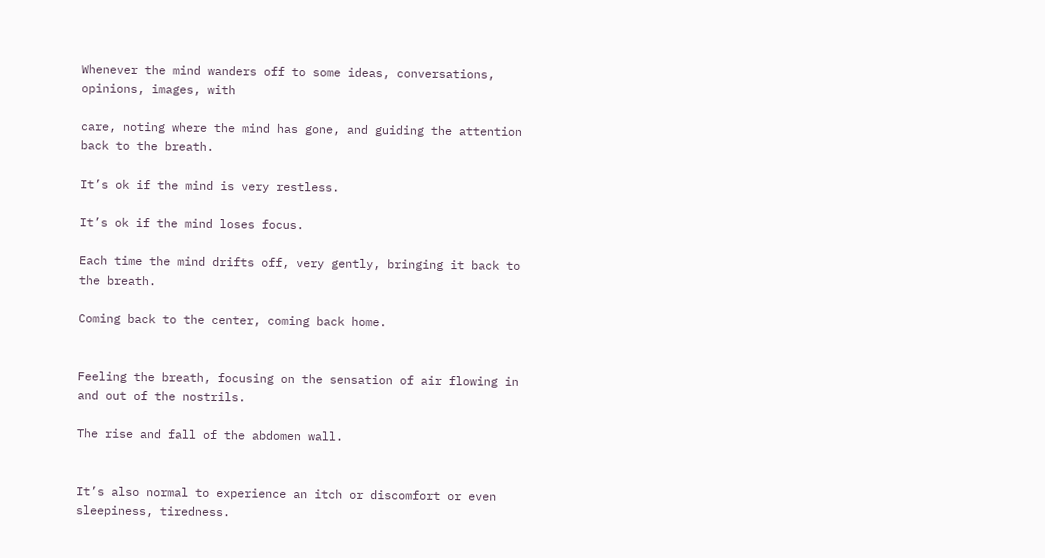Whenever the mind wanders off to some ideas, conversations, opinions, images, with

care, noting where the mind has gone, and guiding the attention back to the breath.

It’s ok if the mind is very restless.

It’s ok if the mind loses focus.

Each time the mind drifts off, very gently, bringing it back to the breath.

Coming back to the center, coming back home.


Feeling the breath, focusing on the sensation of air flowing in and out of the nostrils.

The rise and fall of the abdomen wall.


It’s also normal to experience an itch or discomfort or even sleepiness, tiredness.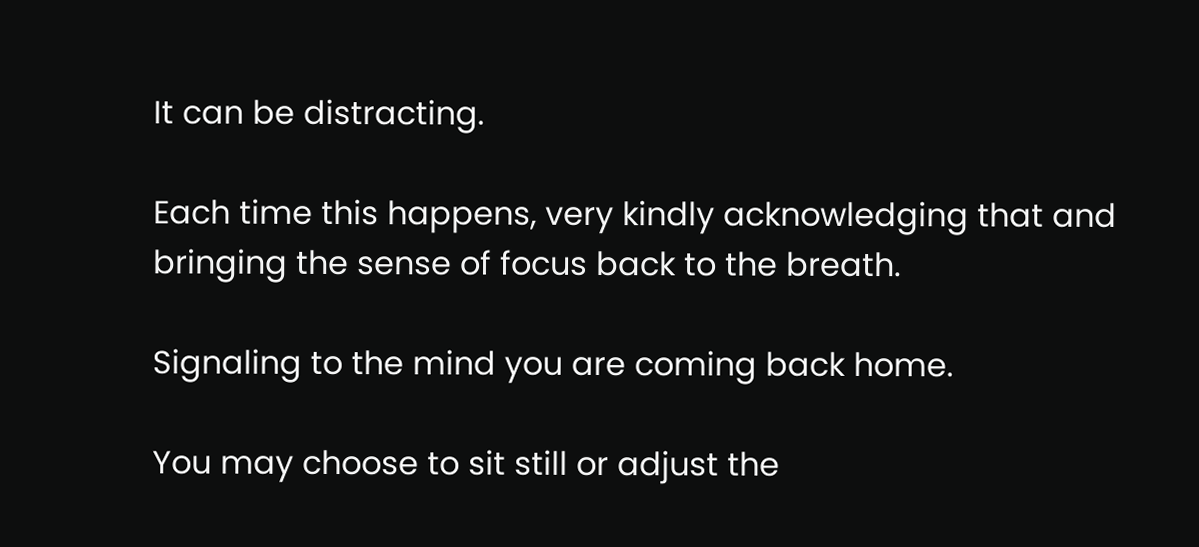It can be distracting.

Each time this happens, very kindly acknowledging that and bringing the sense of focus back to the breath.

Signaling to the mind you are coming back home.

You may choose to sit still or adjust the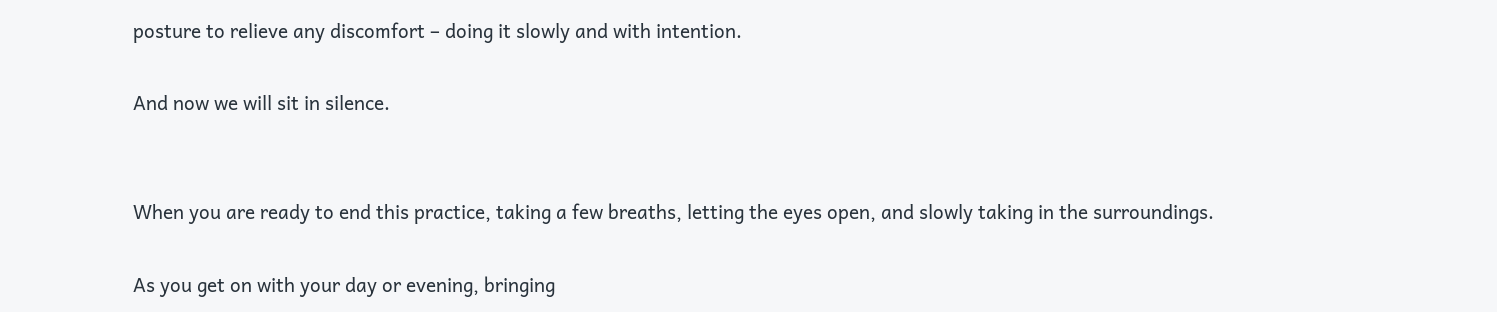posture to relieve any discomfort – doing it slowly and with intention.

And now we will sit in silence.


When you are ready to end this practice, taking a few breaths, letting the eyes open, and slowly taking in the surroundings.

As you get on with your day or evening, bringing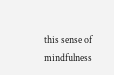this sense of mindfulness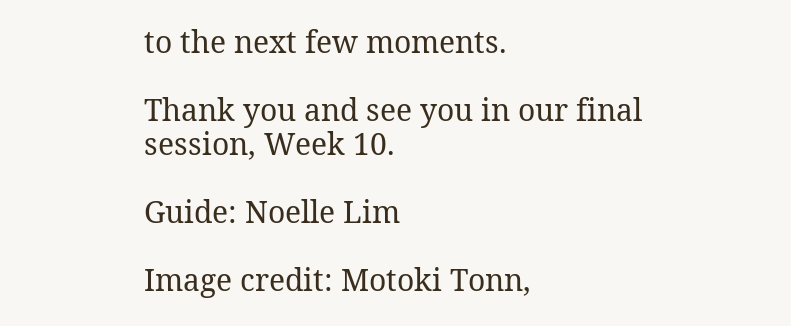to the next few moments.

Thank you and see you in our final session, Week 10.

Guide: Noelle Lim

Image credit: Motoki Tonn,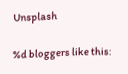Unsplash

%d bloggers like this: